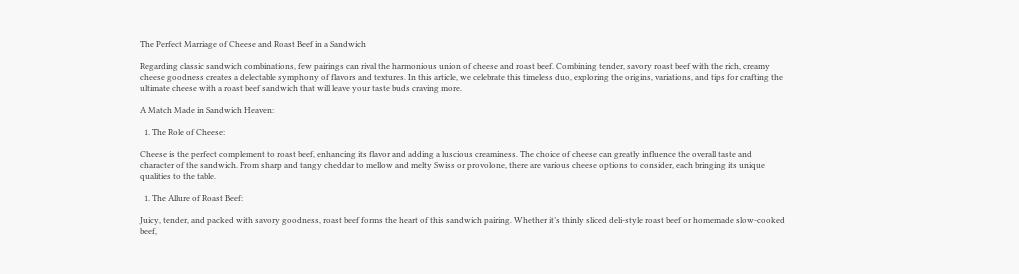The Perfect Marriage of Cheese and Roast Beef in a Sandwich

Regarding classic sandwich combinations, few pairings can rival the harmonious union of cheese and roast beef. Combining tender, savory roast beef with the rich, creamy cheese goodness creates a delectable symphony of flavors and textures. In this article, we celebrate this timeless duo, exploring the origins, variations, and tips for crafting the ultimate cheese with a roast beef sandwich that will leave your taste buds craving more.

A Match Made in Sandwich Heaven:

  1. The Role of Cheese:

Cheese is the perfect complement to roast beef, enhancing its flavor and adding a luscious creaminess. The choice of cheese can greatly influence the overall taste and character of the sandwich. From sharp and tangy cheddar to mellow and melty Swiss or provolone, there are various cheese options to consider, each bringing its unique qualities to the table.

  1. The Allure of Roast Beef:

Juicy, tender, and packed with savory goodness, roast beef forms the heart of this sandwich pairing. Whether it’s thinly sliced deli-style roast beef or homemade slow-cooked beef,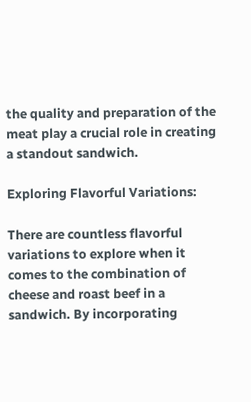the quality and preparation of the meat play a crucial role in creating a standout sandwich.

Exploring Flavorful Variations:

There are countless flavorful variations to explore when it comes to the combination of cheese and roast beef in a sandwich. By incorporating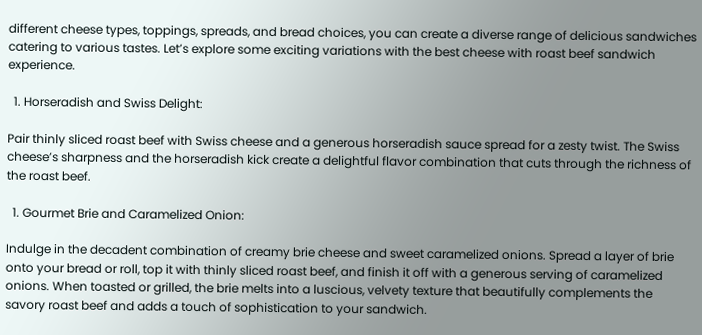different cheese types, toppings, spreads, and bread choices, you can create a diverse range of delicious sandwiches catering to various tastes. Let’s explore some exciting variations with the best cheese with roast beef sandwich experience.

  1. Horseradish and Swiss Delight:

Pair thinly sliced roast beef with Swiss cheese and a generous horseradish sauce spread for a zesty twist. The Swiss cheese’s sharpness and the horseradish kick create a delightful flavor combination that cuts through the richness of the roast beef.

  1. Gourmet Brie and Caramelized Onion:

Indulge in the decadent combination of creamy brie cheese and sweet caramelized onions. Spread a layer of brie onto your bread or roll, top it with thinly sliced roast beef, and finish it off with a generous serving of caramelized onions. When toasted or grilled, the brie melts into a luscious, velvety texture that beautifully complements the savory roast beef and adds a touch of sophistication to your sandwich.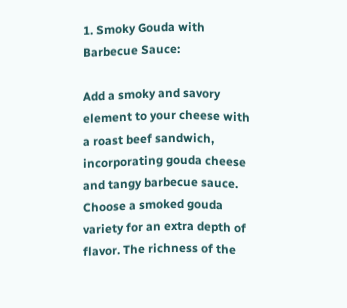1. Smoky Gouda with Barbecue Sauce:

Add a smoky and savory element to your cheese with a roast beef sandwich, incorporating gouda cheese and tangy barbecue sauce. Choose a smoked gouda variety for an extra depth of flavor. The richness of the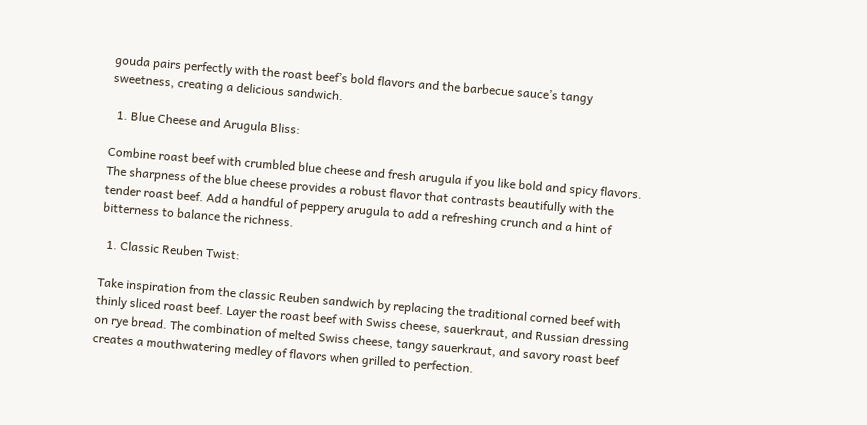gouda pairs perfectly with the roast beef’s bold flavors and the barbecue sauce’s tangy sweetness, creating a delicious sandwich.

  1. Blue Cheese and Arugula Bliss:

Combine roast beef with crumbled blue cheese and fresh arugula if you like bold and spicy flavors. The sharpness of the blue cheese provides a robust flavor that contrasts beautifully with the tender roast beef. Add a handful of peppery arugula to add a refreshing crunch and a hint of bitterness to balance the richness.

  1. Classic Reuben Twist:

Take inspiration from the classic Reuben sandwich by replacing the traditional corned beef with thinly sliced roast beef. Layer the roast beef with Swiss cheese, sauerkraut, and Russian dressing on rye bread. The combination of melted Swiss cheese, tangy sauerkraut, and savory roast beef creates a mouthwatering medley of flavors when grilled to perfection.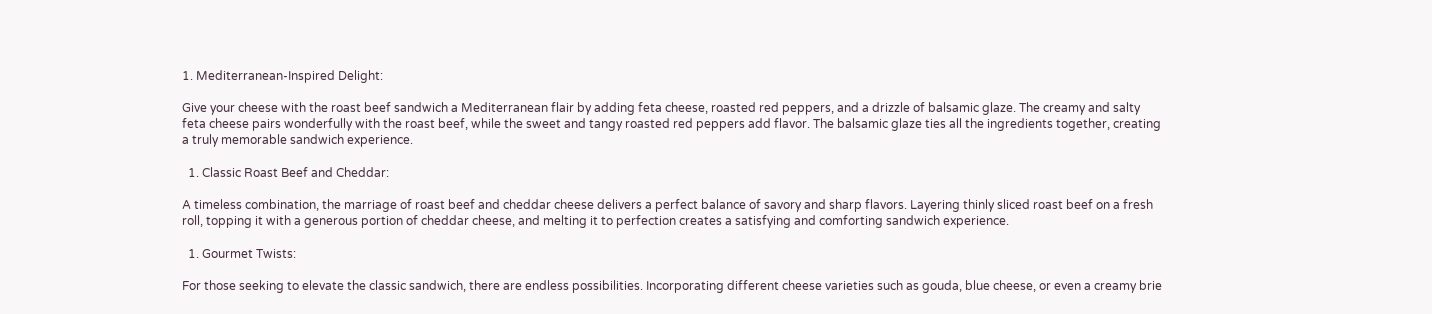1. Mediterranean-Inspired Delight:

Give your cheese with the roast beef sandwich a Mediterranean flair by adding feta cheese, roasted red peppers, and a drizzle of balsamic glaze. The creamy and salty feta cheese pairs wonderfully with the roast beef, while the sweet and tangy roasted red peppers add flavor. The balsamic glaze ties all the ingredients together, creating a truly memorable sandwich experience.

  1. Classic Roast Beef and Cheddar:

A timeless combination, the marriage of roast beef and cheddar cheese delivers a perfect balance of savory and sharp flavors. Layering thinly sliced roast beef on a fresh roll, topping it with a generous portion of cheddar cheese, and melting it to perfection creates a satisfying and comforting sandwich experience.

  1. Gourmet Twists:

For those seeking to elevate the classic sandwich, there are endless possibilities. Incorporating different cheese varieties such as gouda, blue cheese, or even a creamy brie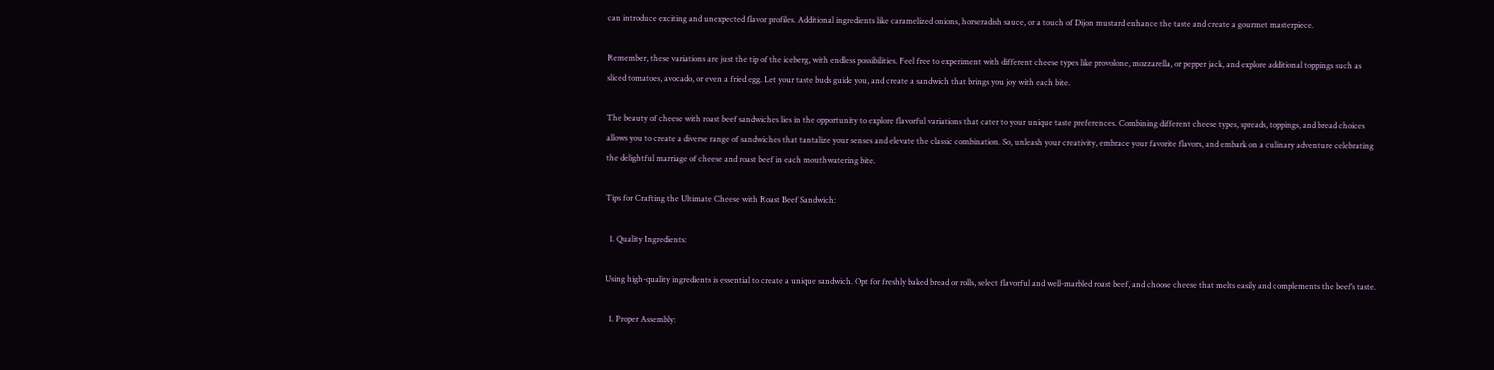can introduce exciting and unexpected flavor profiles. Additional ingredients like caramelized onions, horseradish sauce, or a touch of Dijon mustard enhance the taste and create a gourmet masterpiece.

Remember, these variations are just the tip of the iceberg, with endless possibilities. Feel free to experiment with different cheese types like provolone, mozzarella, or pepper jack, and explore additional toppings such as sliced tomatoes, avocado, or even a fried egg. Let your taste buds guide you, and create a sandwich that brings you joy with each bite.

The beauty of cheese with roast beef sandwiches lies in the opportunity to explore flavorful variations that cater to your unique taste preferences. Combining different cheese types, spreads, toppings, and bread choices allows you to create a diverse range of sandwiches that tantalize your senses and elevate the classic combination. So, unleash your creativity, embrace your favorite flavors, and embark on a culinary adventure celebrating the delightful marriage of cheese and roast beef in each mouthwatering bite.

Tips for Crafting the Ultimate Cheese with Roast Beef Sandwich:

  1. Quality Ingredients:

Using high-quality ingredients is essential to create a unique sandwich. Opt for freshly baked bread or rolls, select flavorful and well-marbled roast beef, and choose cheese that melts easily and complements the beef’s taste.

  1. Proper Assembly: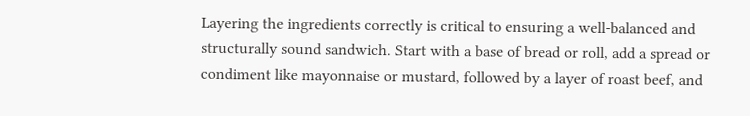Layering the ingredients correctly is critical to ensuring a well-balanced and structurally sound sandwich. Start with a base of bread or roll, add a spread or condiment like mayonnaise or mustard, followed by a layer of roast beef, and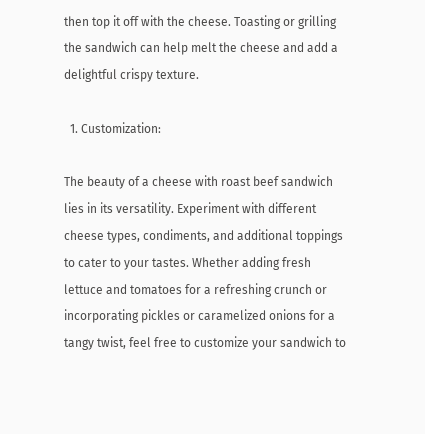then top it off with the cheese. Toasting or grilling the sandwich can help melt the cheese and add a delightful crispy texture.

  1. Customization:

The beauty of a cheese with roast beef sandwich lies in its versatility. Experiment with different cheese types, condiments, and additional toppings to cater to your tastes. Whether adding fresh lettuce and tomatoes for a refreshing crunch or incorporating pickles or caramelized onions for a tangy twist, feel free to customize your sandwich to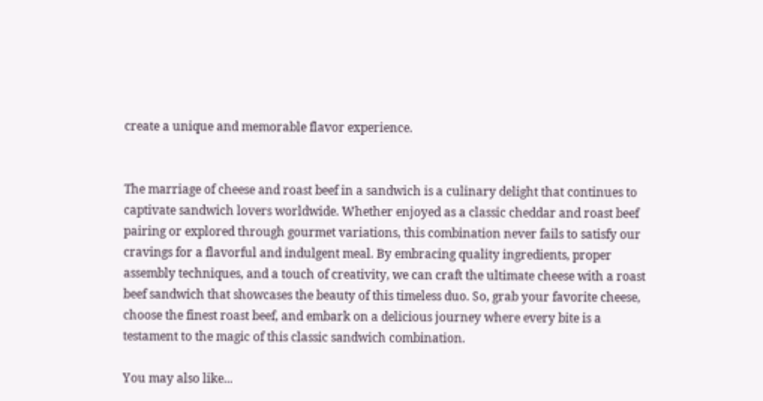create a unique and memorable flavor experience.


The marriage of cheese and roast beef in a sandwich is a culinary delight that continues to captivate sandwich lovers worldwide. Whether enjoyed as a classic cheddar and roast beef pairing or explored through gourmet variations, this combination never fails to satisfy our cravings for a flavorful and indulgent meal. By embracing quality ingredients, proper assembly techniques, and a touch of creativity, we can craft the ultimate cheese with a roast beef sandwich that showcases the beauty of this timeless duo. So, grab your favorite cheese, choose the finest roast beef, and embark on a delicious journey where every bite is a testament to the magic of this classic sandwich combination.

You may also like...